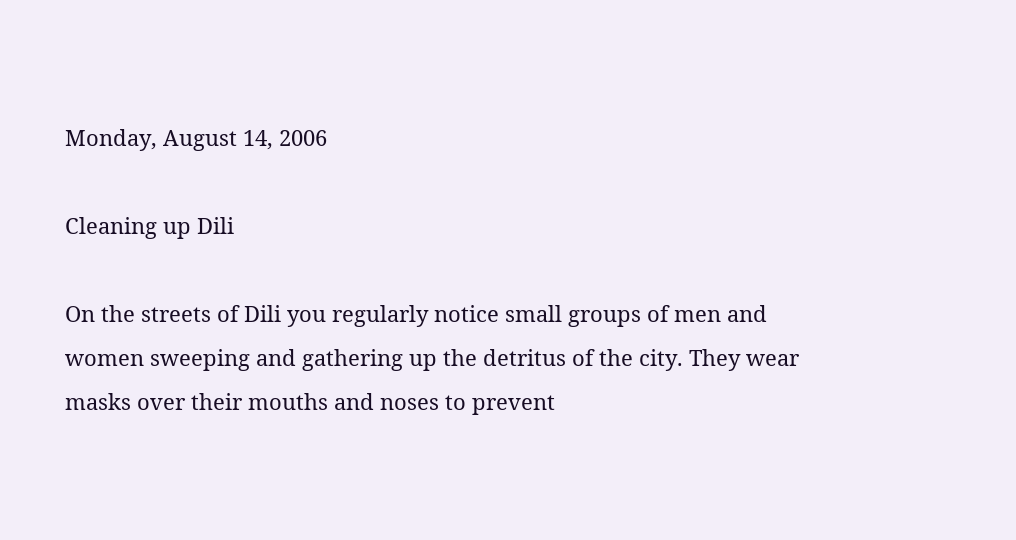Monday, August 14, 2006

Cleaning up Dili

On the streets of Dili you regularly notice small groups of men and women sweeping and gathering up the detritus of the city. They wear masks over their mouths and noses to prevent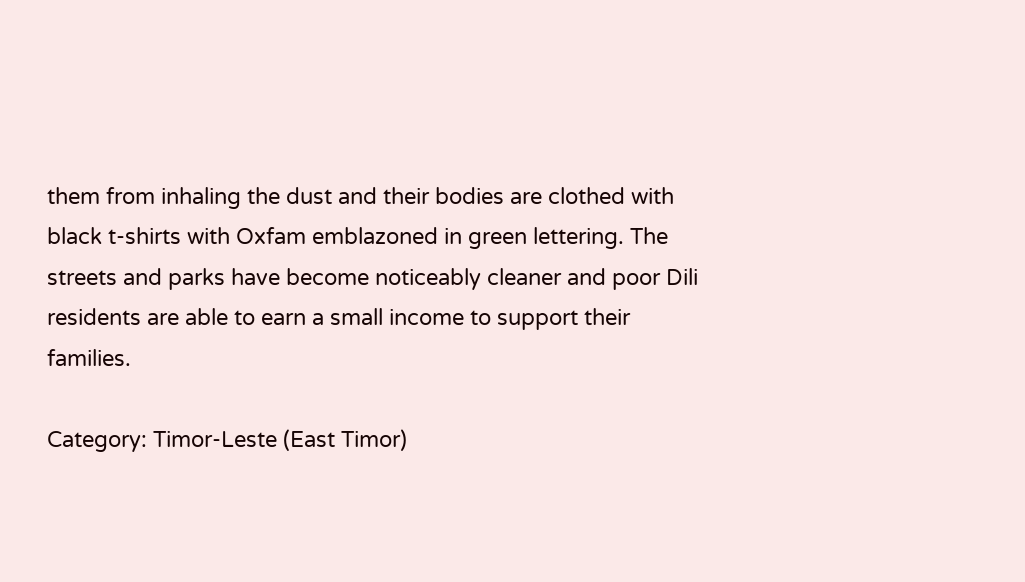them from inhaling the dust and their bodies are clothed with black t-shirts with Oxfam emblazoned in green lettering. The streets and parks have become noticeably cleaner and poor Dili residents are able to earn a small income to support their families.

Category: Timor-Leste (East Timor)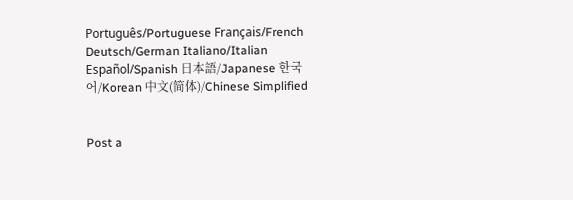Português/Portuguese Français/French Deutsch/German Italiano/Italian Español/Spanish 日本語/Japanese 한국어/Korean 中文(简体)/Chinese Simplified


Post a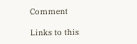Comment

Links to this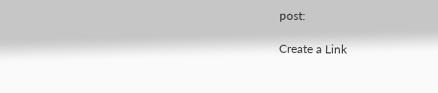post:

Create a Link